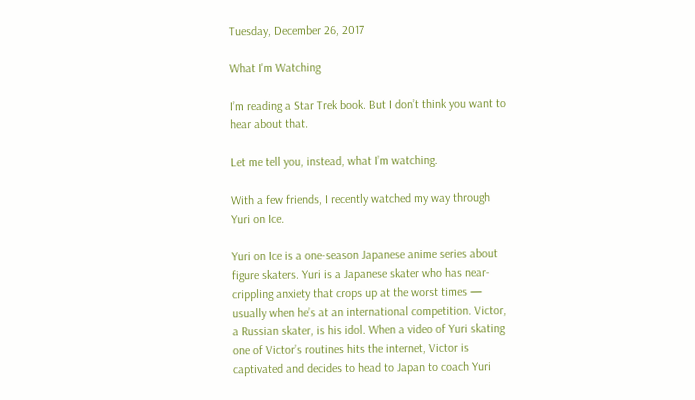Tuesday, December 26, 2017

What I'm Watching

I’m reading a Star Trek book. But I don’t think you want to hear about that.

Let me tell you, instead, what I’m watching.

With a few friends, I recently watched my way through Yuri on Ice.

Yuri on Ice is a one-season Japanese anime series about figure skaters. Yuri is a Japanese skater who has near-crippling anxiety that crops up at the worst times — usually when he’s at an international competition. Victor, a Russian skater, is his idol. When a video of Yuri skating one of Victor’s routines hits the internet, Victor is captivated and decides to head to Japan to coach Yuri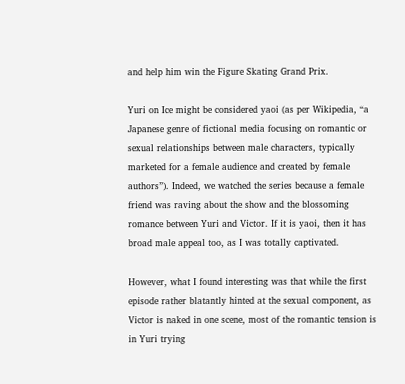and help him win the Figure Skating Grand Prix.

Yuri on Ice might be considered yaoi (as per Wikipedia, “a Japanese genre of fictional media focusing on romantic or sexual relationships between male characters, typically marketed for a female audience and created by female authors”). Indeed, we watched the series because a female friend was raving about the show and the blossoming romance between Yuri and Victor. If it is yaoi, then it has broad male appeal too, as I was totally captivated.

However, what I found interesting was that while the first episode rather blatantly hinted at the sexual component, as Victor is naked in one scene, most of the romantic tension is in Yuri trying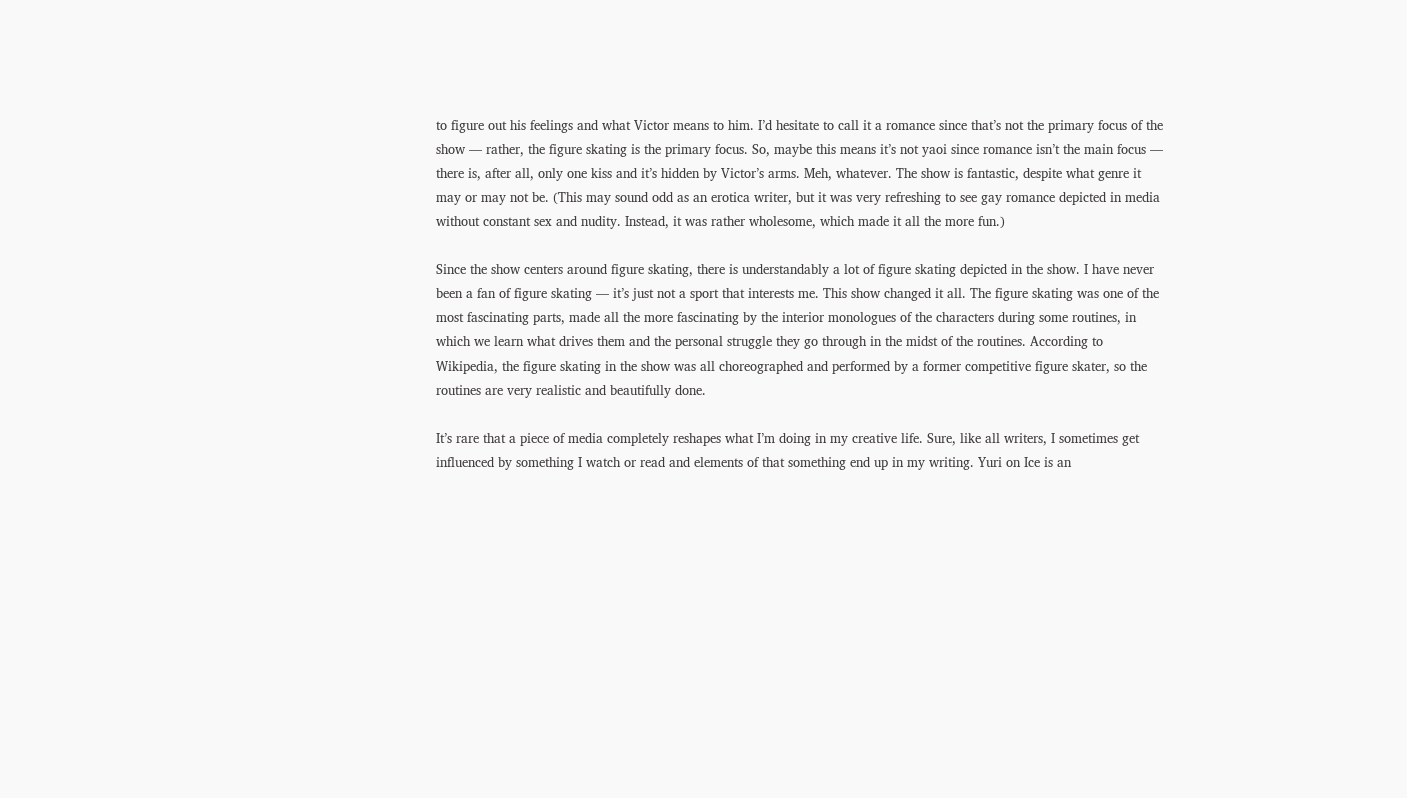to figure out his feelings and what Victor means to him. I’d hesitate to call it a romance since that’s not the primary focus of the show — rather, the figure skating is the primary focus. So, maybe this means it’s not yaoi since romance isn’t the main focus — there is, after all, only one kiss and it’s hidden by Victor’s arms. Meh, whatever. The show is fantastic, despite what genre it may or may not be. (This may sound odd as an erotica writer, but it was very refreshing to see gay romance depicted in media without constant sex and nudity. Instead, it was rather wholesome, which made it all the more fun.)

Since the show centers around figure skating, there is understandably a lot of figure skating depicted in the show. I have never been a fan of figure skating — it’s just not a sport that interests me. This show changed it all. The figure skating was one of the most fascinating parts, made all the more fascinating by the interior monologues of the characters during some routines, in which we learn what drives them and the personal struggle they go through in the midst of the routines. According to Wikipedia, the figure skating in the show was all choreographed and performed by a former competitive figure skater, so the routines are very realistic and beautifully done.

It’s rare that a piece of media completely reshapes what I’m doing in my creative life. Sure, like all writers, I sometimes get influenced by something I watch or read and elements of that something end up in my writing. Yuri on Ice is an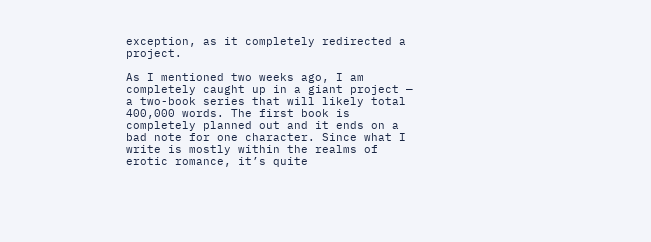exception, as it completely redirected a project.

As I mentioned two weeks ago, I am completely caught up in a giant project — a two-book series that will likely total 400,000 words. The first book is completely planned out and it ends on a bad note for one character. Since what I write is mostly within the realms of erotic romance, it’s quite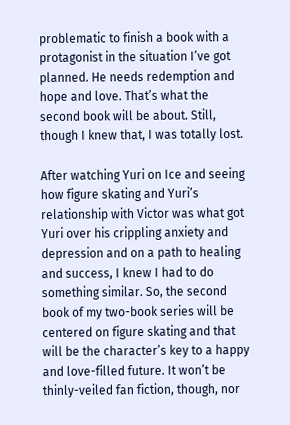problematic to finish a book with a protagonist in the situation I’ve got planned. He needs redemption and hope and love. That’s what the second book will be about. Still, though I knew that, I was totally lost.

After watching Yuri on Ice and seeing how figure skating and Yuri’s relationship with Victor was what got Yuri over his crippling anxiety and depression and on a path to healing and success, I knew I had to do something similar. So, the second book of my two-book series will be centered on figure skating and that will be the character’s key to a happy and love-filled future. It won’t be thinly-veiled fan fiction, though, nor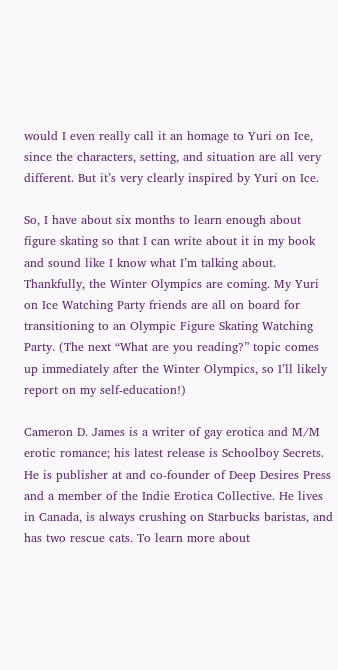would I even really call it an homage to Yuri on Ice, since the characters, setting, and situation are all very different. But it’s very clearly inspired by Yuri on Ice.

So, I have about six months to learn enough about figure skating so that I can write about it in my book and sound like I know what I’m talking about. Thankfully, the Winter Olympics are coming. My Yuri on Ice Watching Party friends are all on board for transitioning to an Olympic Figure Skating Watching Party. (The next “What are you reading?” topic comes up immediately after the Winter Olympics, so I’ll likely report on my self-education!)

Cameron D. James is a writer of gay erotica and M/M erotic romance; his latest release is Schoolboy Secrets. He is publisher at and co-founder of Deep Desires Press and a member of the Indie Erotica Collective. He lives in Canada, is always crushing on Starbucks baristas, and has two rescue cats. To learn more about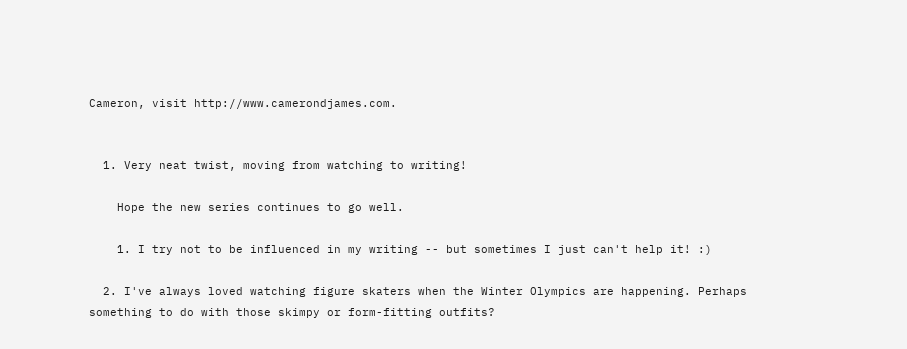Cameron, visit http://www.camerondjames.com.


  1. Very neat twist, moving from watching to writing!

    Hope the new series continues to go well.

    1. I try not to be influenced in my writing -- but sometimes I just can't help it! :)

  2. I've always loved watching figure skaters when the Winter Olympics are happening. Perhaps something to do with those skimpy or form-fitting outfits?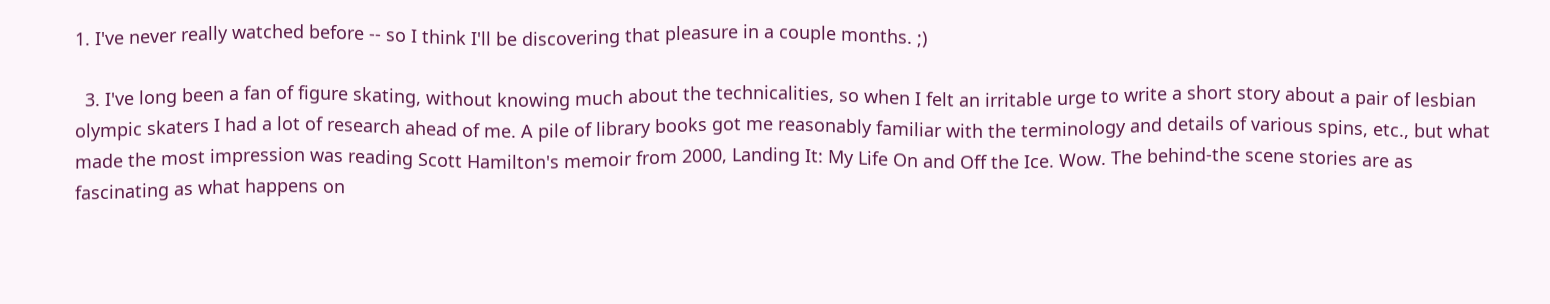1. I've never really watched before -- so I think I'll be discovering that pleasure in a couple months. ;)

  3. I've long been a fan of figure skating, without knowing much about the technicalities, so when I felt an irritable urge to write a short story about a pair of lesbian olympic skaters I had a lot of research ahead of me. A pile of library books got me reasonably familiar with the terminology and details of various spins, etc., but what made the most impression was reading Scott Hamilton's memoir from 2000, Landing It: My Life On and Off the Ice. Wow. The behind-the scene stories are as fascinating as what happens on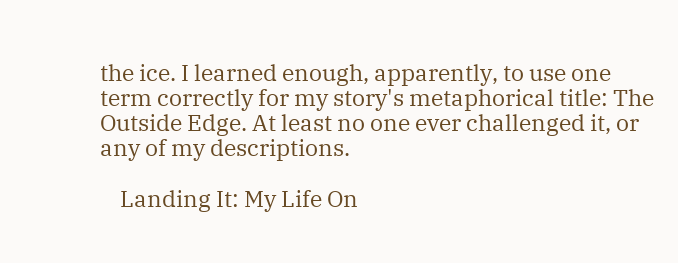the ice. I learned enough, apparently, to use one term correctly for my story's metaphorical title: The Outside Edge. At least no one ever challenged it, or any of my descriptions.

    Landing It: My Life On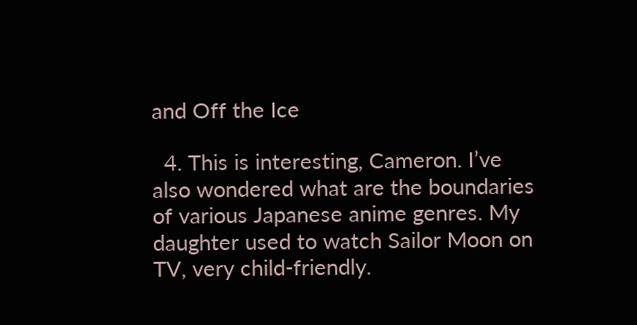and Off the Ice

  4. This is interesting, Cameron. I’ve also wondered what are the boundaries of various Japanese anime genres. My daughter used to watch Sailor Moon on TV, very child-friendly.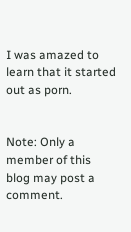I was amazed to learn that it started out as porn.


Note: Only a member of this blog may post a comment.